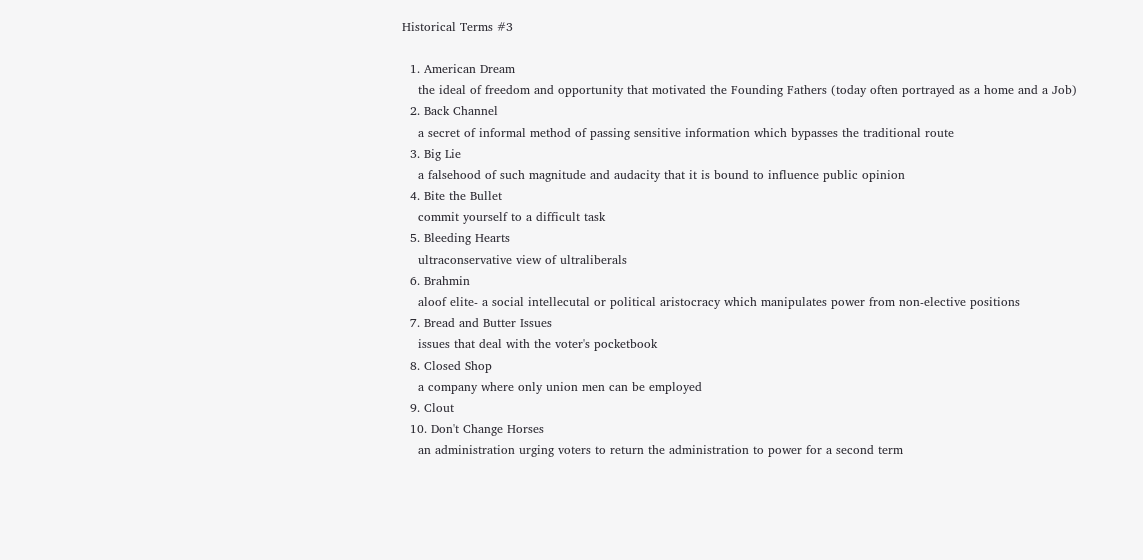Historical Terms #3

  1. American Dream
    the ideal of freedom and opportunity that motivated the Founding Fathers (today often portrayed as a home and a Job)
  2. Back Channel
    a secret of informal method of passing sensitive information which bypasses the traditional route
  3. Big Lie
    a falsehood of such magnitude and audacity that it is bound to influence public opinion
  4. Bite the Bullet
    commit yourself to a difficult task
  5. Bleeding Hearts
    ultraconservative view of ultraliberals
  6. Brahmin
    aloof elite- a social intellecutal or political aristocracy which manipulates power from non-elective positions
  7. Bread and Butter Issues
    issues that deal with the voter's pocketbook
  8. Closed Shop
    a company where only union men can be employed
  9. Clout
  10. Don't Change Horses
    an administration urging voters to return the administration to power for a second term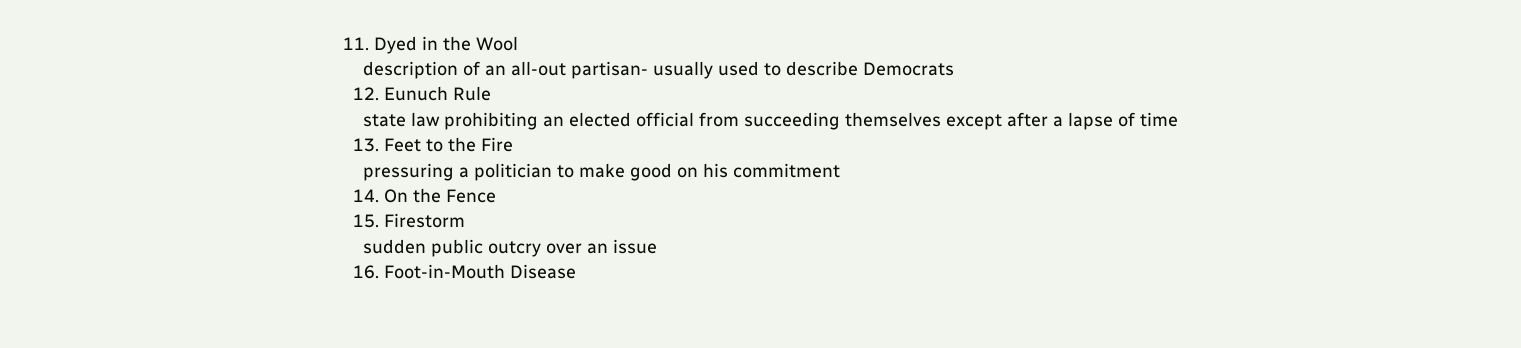11. Dyed in the Wool
    description of an all-out partisan- usually used to describe Democrats
  12. Eunuch Rule
    state law prohibiting an elected official from succeeding themselves except after a lapse of time
  13. Feet to the Fire
    pressuring a politician to make good on his commitment
  14. On the Fence
  15. Firestorm
    sudden public outcry over an issue
  16. Foot-in-Mouth Disease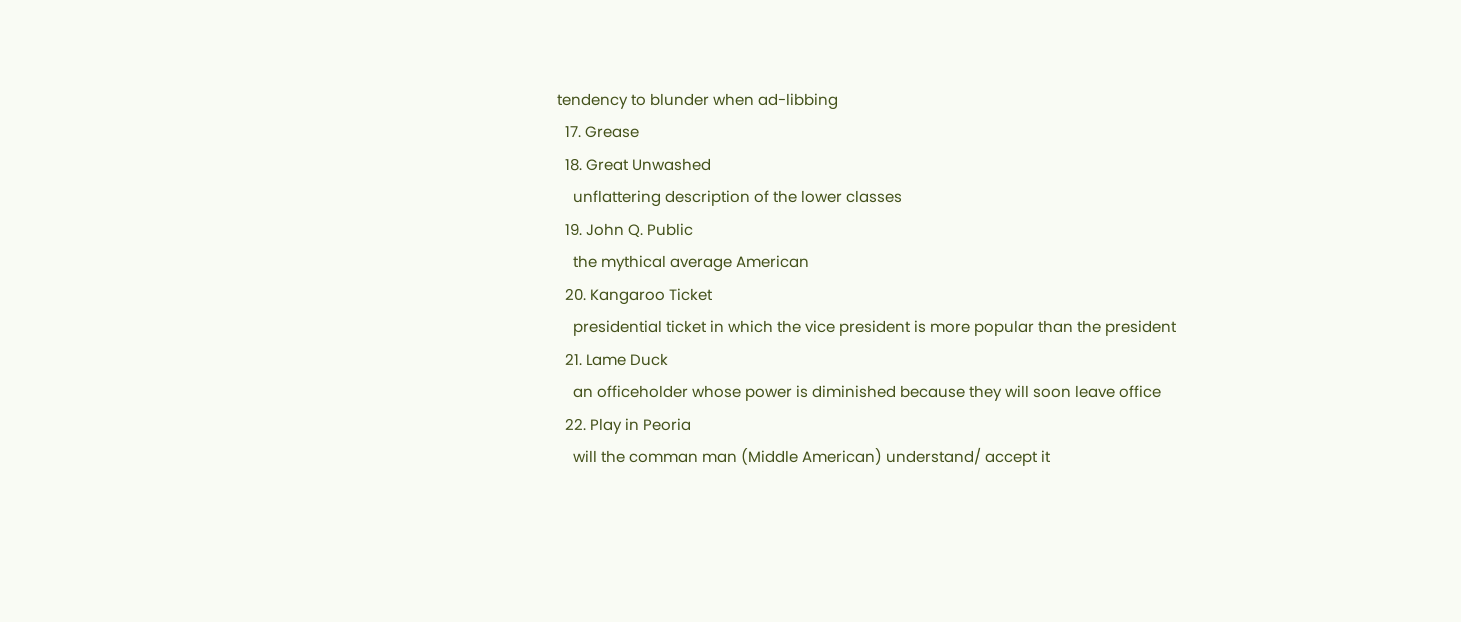tendency to blunder when ad-libbing
  17. Grease
  18. Great Unwashed
    unflattering description of the lower classes
  19. John Q. Public
    the mythical average American
  20. Kangaroo Ticket
    presidential ticket in which the vice president is more popular than the president
  21. Lame Duck
    an officeholder whose power is diminished because they will soon leave office
  22. Play in Peoria
    will the comman man (Middle American) understand/ accept it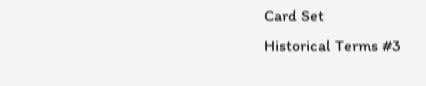Card Set
Historical Terms #3